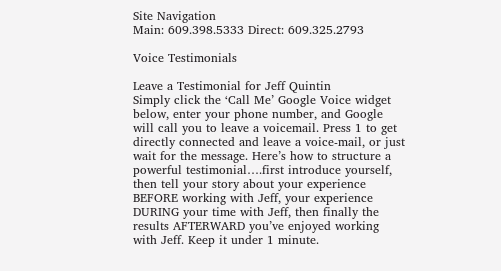Site Navigation
Main: 609.398.5333 Direct: 609.325.2793

Voice Testimonials

Leave a Testimonial for Jeff Quintin
Simply click the ‘Call Me’ Google Voice widget below, enter your phone number, and Google will call you to leave a voicemail. Press 1 to get directly connected and leave a voice-mail, or just wait for the message. Here’s how to structure a powerful testimonial….first introduce yourself, then tell your story about your experience BEFORE working with Jeff, your experience DURING your time with Jeff, then finally the results AFTERWARD you’ve enjoyed working with Jeff. Keep it under 1 minute.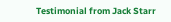Testimonial from Jack Starr